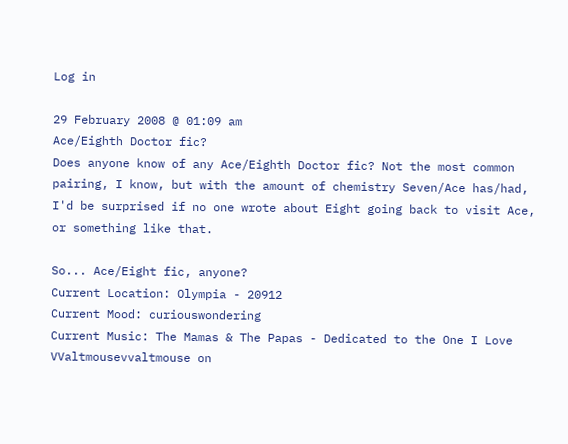Log in

29 February 2008 @ 01:09 am
Ace/Eighth Doctor fic?
Does anyone know of any Ace/Eighth Doctor fic? Not the most common pairing, I know, but with the amount of chemistry Seven/Ace has/had, I'd be surprised if no one wrote about Eight going back to visit Ace, or something like that.

So... Ace/Eight fic, anyone?
Current Location: Olympia - 20912
Current Mood: curiouswondering
Current Music: The Mamas & The Papas - Dedicated to the One I Love
VValtmousevvaltmouse on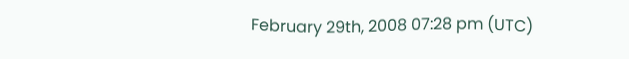February 29th, 2008 07:28 pm (UTC)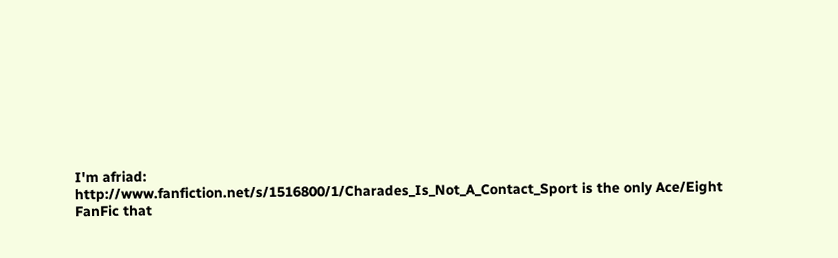I'm afriad:
http://www.fanfiction.net/s/1516800/1/Charades_Is_Not_A_Contact_Sport is the only Ace/Eight FanFic that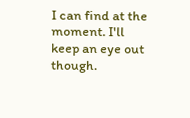I can find at the moment. I'll keep an eye out though.